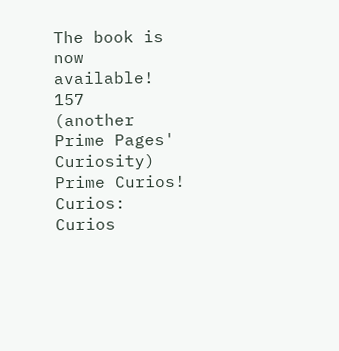The book is now available! 157
(another Prime Pages' Curiosity)
Prime Curios!
Curios: Curios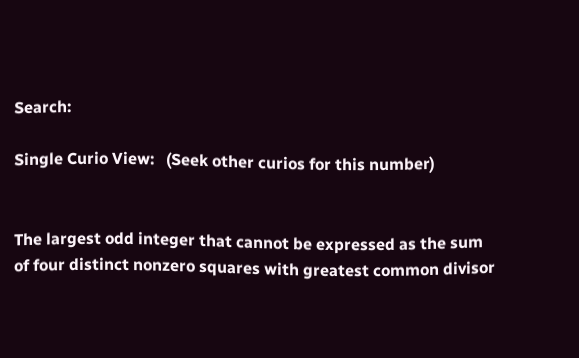Search:

Single Curio View:   (Seek other curios for this number)


The largest odd integer that cannot be expressed as the sum of four distinct nonzero squares with greatest common divisor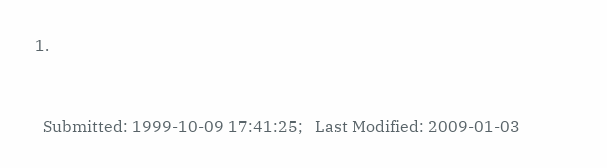1.


  Submitted: 1999-10-09 17:41:25;   Last Modified: 2009-01-03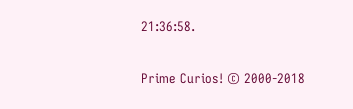21:36:58.

Prime Curios! © 2000-2018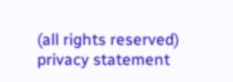(all rights reserved)  privacy statement